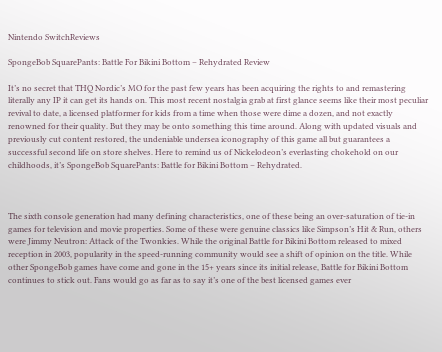Nintendo SwitchReviews

SpongeBob SquarePants: Battle For Bikini Bottom – Rehydrated Review

It’s no secret that THQ Nordic’s MO for the past few years has been acquiring the rights to and remastering literally any IP it can get its hands on. This most recent nostalgia grab at first glance seems like their most peculiar revival to date, a licensed platformer for kids from a time when those were dime a dozen, and not exactly renowned for their quality. But they may be onto something this time around. Along with updated visuals and previously cut content restored, the undeniable undersea iconography of this game all but guarantees a successful second life on store shelves. Here to remind us of Nickelodeon’s everlasting chokehold on our childhoods, it’s SpongeBob SquarePants: Battle for Bikini Bottom – Rehydrated.



The sixth console generation had many defining characteristics, one of these being an over-saturation of tie-in games for television and movie properties. Some of these were genuine classics like Simpson’s Hit & Run, others were Jimmy Neutron: Attack of the Twonkies. While the original Battle for Bikini Bottom released to mixed reception in 2003, popularity in the speed-running community would see a shift of opinion on the title. While other SpongeBob games have come and gone in the 15+ years since its initial release, Battle for Bikini Bottom continues to stick out. Fans would go as far as to say it’s one of the best licensed games ever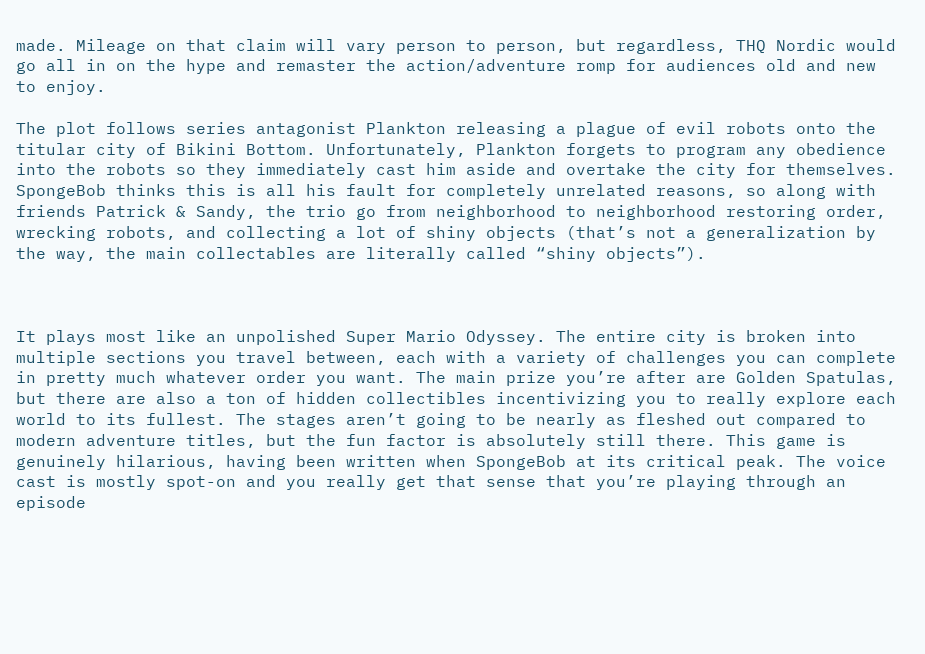made. Mileage on that claim will vary person to person, but regardless, THQ Nordic would go all in on the hype and remaster the action/adventure romp for audiences old and new to enjoy.

The plot follows series antagonist Plankton releasing a plague of evil robots onto the titular city of Bikini Bottom. Unfortunately, Plankton forgets to program any obedience into the robots so they immediately cast him aside and overtake the city for themselves. SpongeBob thinks this is all his fault for completely unrelated reasons, so along with friends Patrick & Sandy, the trio go from neighborhood to neighborhood restoring order, wrecking robots, and collecting a lot of shiny objects (that’s not a generalization by the way, the main collectables are literally called “shiny objects”).



It plays most like an unpolished Super Mario Odyssey. The entire city is broken into multiple sections you travel between, each with a variety of challenges you can complete in pretty much whatever order you want. The main prize you’re after are Golden Spatulas, but there are also a ton of hidden collectibles incentivizing you to really explore each world to its fullest. The stages aren’t going to be nearly as fleshed out compared to modern adventure titles, but the fun factor is absolutely still there. This game is genuinely hilarious, having been written when SpongeBob at its critical peak. The voice cast is mostly spot-on and you really get that sense that you’re playing through an episode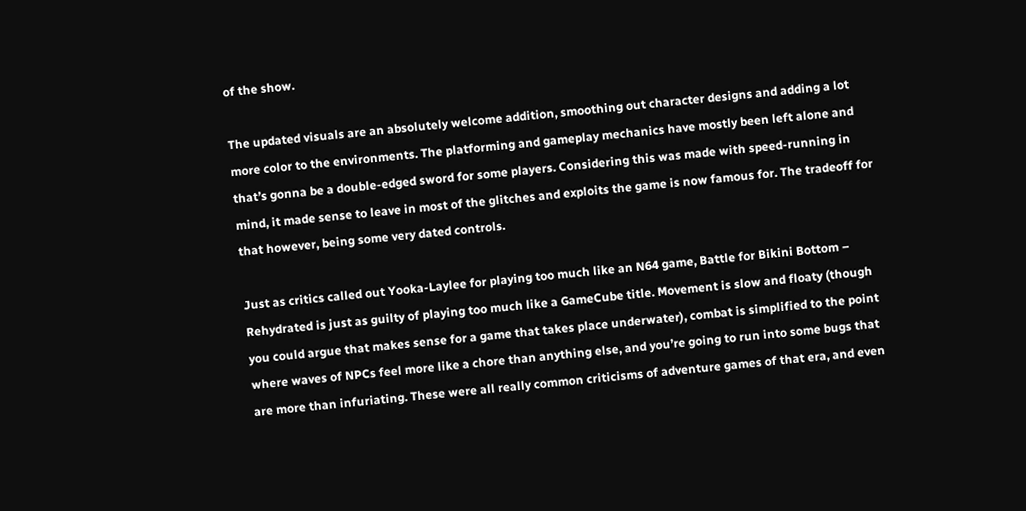of the show.

The updated visuals are an absolutely welcome addition, smoothing out character designs and adding a lot more color to the environments. The platforming and gameplay mechanics have mostly been left alone and that’s gonna be a double-edged sword for some players. Considering this was made with speed-running in mind, it made sense to leave in most of the glitches and exploits the game is now famous for. The tradeoff for that however, being some very dated controls.

Just as critics called out Yooka-Laylee for playing too much like an N64 game, Battle for Bikini Bottom – Rehydrated is just as guilty of playing too much like a GameCube title. Movement is slow and floaty (though you could argue that makes sense for a game that takes place underwater), combat is simplified to the point where waves of NPCs feel more like a chore than anything else, and you’re going to run into some bugs that are more than infuriating. These were all really common criticisms of adventure games of that era, and even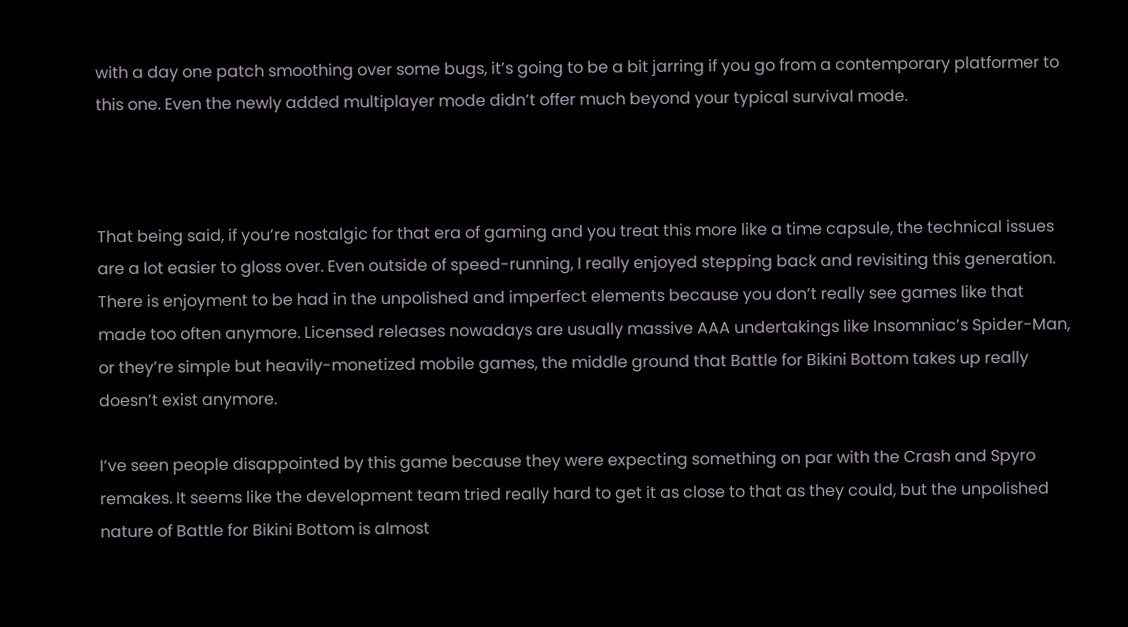with a day one patch smoothing over some bugs, it’s going to be a bit jarring if you go from a contemporary platformer to this one. Even the newly added multiplayer mode didn’t offer much beyond your typical survival mode.



That being said, if you’re nostalgic for that era of gaming and you treat this more like a time capsule, the technical issues are a lot easier to gloss over. Even outside of speed-running, I really enjoyed stepping back and revisiting this generation. There is enjoyment to be had in the unpolished and imperfect elements because you don’t really see games like that made too often anymore. Licensed releases nowadays are usually massive AAA undertakings like Insomniac’s Spider-Man, or they’re simple but heavily-monetized mobile games, the middle ground that Battle for Bikini Bottom takes up really doesn’t exist anymore.

I’ve seen people disappointed by this game because they were expecting something on par with the Crash and Spyro remakes. It seems like the development team tried really hard to get it as close to that as they could, but the unpolished nature of Battle for Bikini Bottom is almost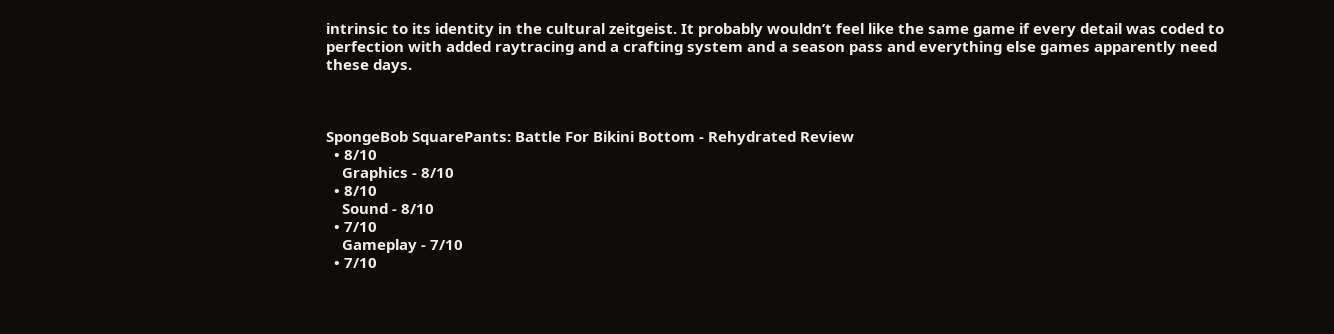intrinsic to its identity in the cultural zeitgeist. It probably wouldn’t feel like the same game if every detail was coded to perfection with added raytracing and a crafting system and a season pass and everything else games apparently need these days.



SpongeBob SquarePants: Battle For Bikini Bottom - Rehydrated Review
  • 8/10
    Graphics - 8/10
  • 8/10
    Sound - 8/10
  • 7/10
    Gameplay - 7/10
  • 7/10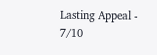Lasting Appeal - 7/10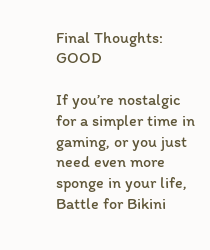Final Thoughts: GOOD

If you’re nostalgic for a simpler time in gaming, or you just need even more sponge in your life, Battle for Bikini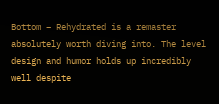Bottom – Rehydrated is a remaster absolutely worth diving into. The level design and humor holds up incredibly well despite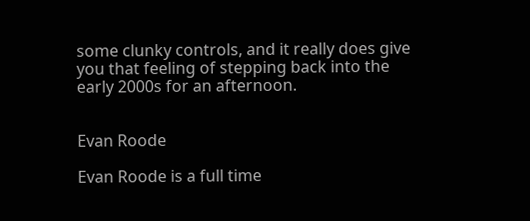some clunky controls, and it really does give you that feeling of stepping back into the early 2000s for an afternoon.


Evan Roode

Evan Roode is a full time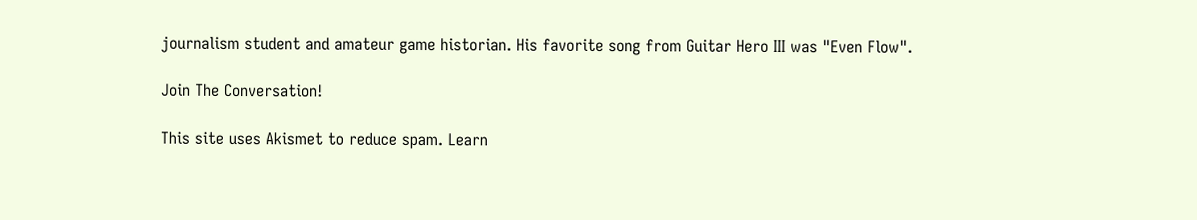journalism student and amateur game historian. His favorite song from Guitar Hero III was "Even Flow".

Join The Conversation!

This site uses Akismet to reduce spam. Learn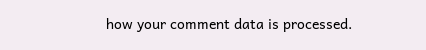how your comment data is processed.